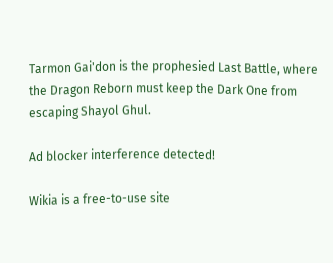Tarmon Gai'don is the prophesied Last Battle, where the Dragon Reborn must keep the Dark One from escaping Shayol Ghul.

Ad blocker interference detected!

Wikia is a free-to-use site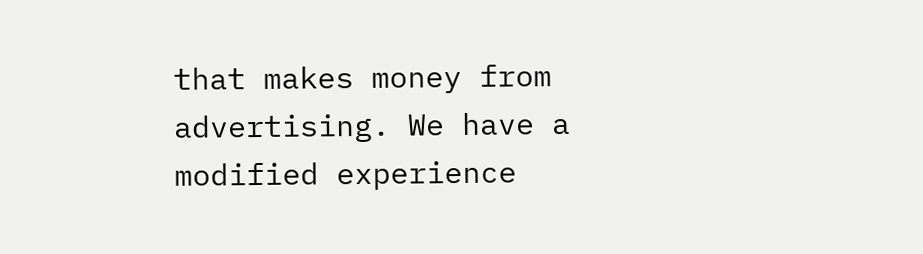that makes money from advertising. We have a modified experience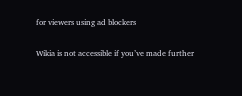for viewers using ad blockers

Wikia is not accessible if you’ve made further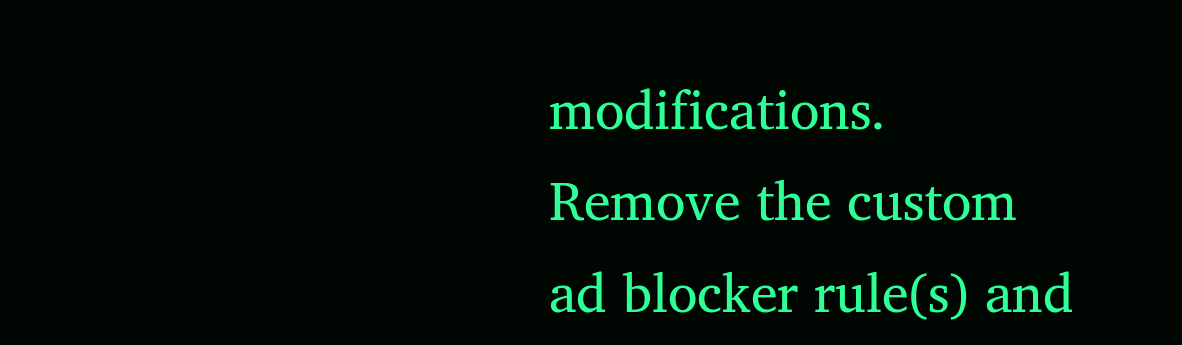modifications. Remove the custom ad blocker rule(s) and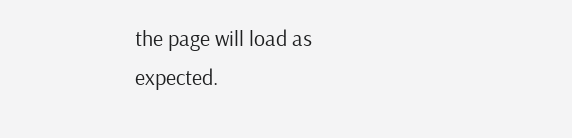the page will load as expected.